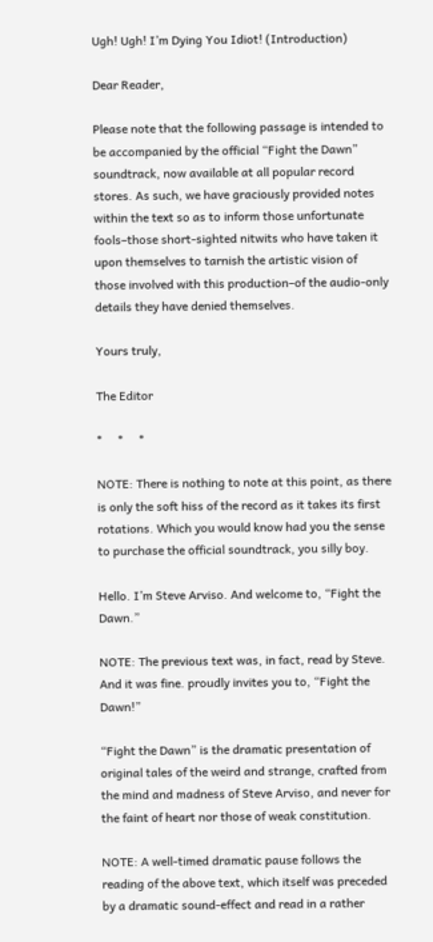Ugh! Ugh! I’m Dying You Idiot! (Introduction)

Dear Reader,

Please note that the following passage is intended to be accompanied by the official “Fight the Dawn” soundtrack, now available at all popular record stores. As such, we have graciously provided notes within the text so as to inform those unfortunate fools–those short-sighted nitwits who have taken it upon themselves to tarnish the artistic vision of those involved with this production–of the audio-only details they have denied themselves.

Yours truly,

The Editor

*     *     *

NOTE: There is nothing to note at this point, as there is only the soft hiss of the record as it takes its first rotations. Which you would know had you the sense to purchase the official soundtrack, you silly boy.

Hello. I’m Steve Arviso. And welcome to, “Fight the Dawn.”

NOTE: The previous text was, in fact, read by Steve. And it was fine. proudly invites you to, “Fight the Dawn!”

“Fight the Dawn” is the dramatic presentation of original tales of the weird and strange, crafted from the mind and madness of Steve Arviso, and never for the faint of heart nor those of weak constitution.

NOTE: A well-timed dramatic pause follows the reading of the above text, which itself was preceded by a dramatic sound-effect and read in a rather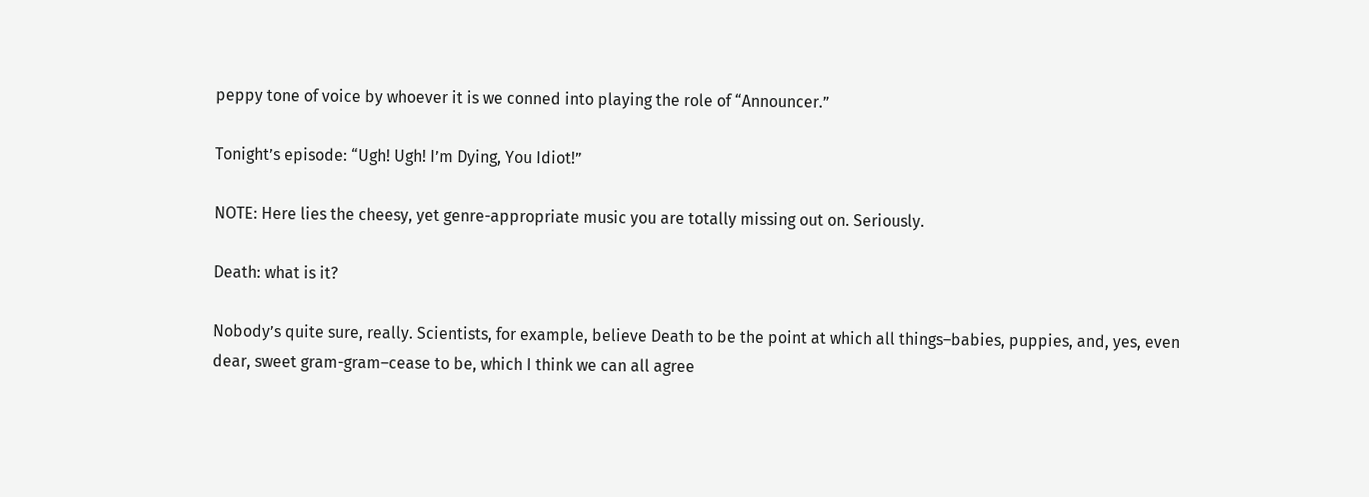peppy tone of voice by whoever it is we conned into playing the role of “Announcer.”

Tonight’s episode: “Ugh! Ugh! I’m Dying, You Idiot!”

NOTE: Here lies the cheesy, yet genre-appropriate music you are totally missing out on. Seriously.

Death: what is it?

Nobody’s quite sure, really. Scientists, for example, believe Death to be the point at which all things–babies, puppies, and, yes, even dear, sweet gram-gram–cease to be, which I think we can all agree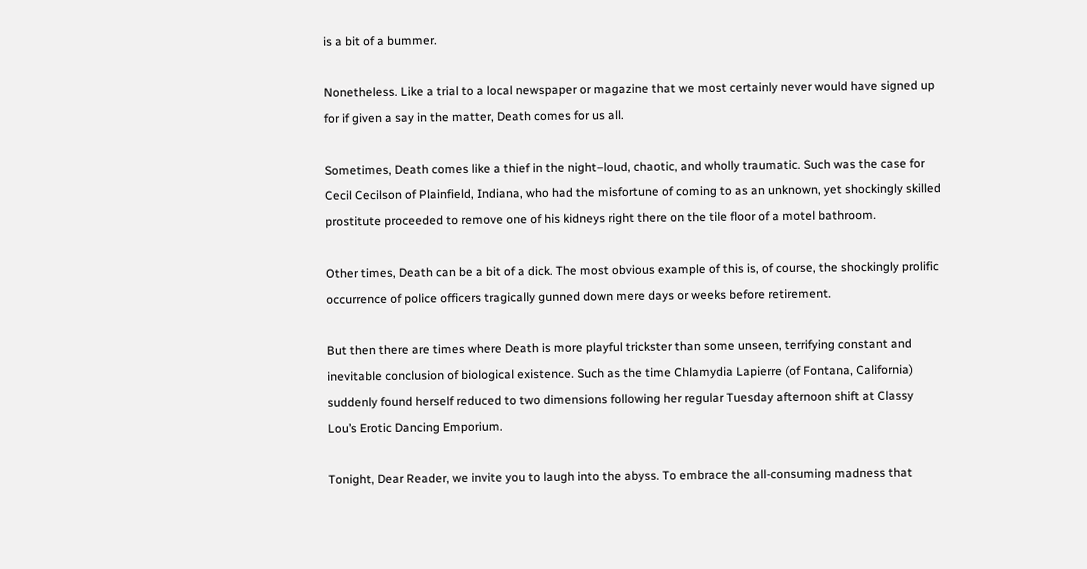is a bit of a bummer.

Nonetheless. Like a trial to a local newspaper or magazine that we most certainly never would have signed up for if given a say in the matter, Death comes for us all.

Sometimes, Death comes like a thief in the night–loud, chaotic, and wholly traumatic. Such was the case for Cecil Cecilson of Plainfield, Indiana, who had the misfortune of coming to as an unknown, yet shockingly skilled prostitute proceeded to remove one of his kidneys right there on the tile floor of a motel bathroom.

Other times, Death can be a bit of a dick. The most obvious example of this is, of course, the shockingly prolific occurrence of police officers tragically gunned down mere days or weeks before retirement.

But then there are times where Death is more playful trickster than some unseen, terrifying constant and inevitable conclusion of biological existence. Such as the time Chlamydia Lapierre (of Fontana, California) suddenly found herself reduced to two dimensions following her regular Tuesday afternoon shift at Classy Lou’s Erotic Dancing Emporium.

Tonight, Dear Reader, we invite you to laugh into the abyss. To embrace the all-consuming madness that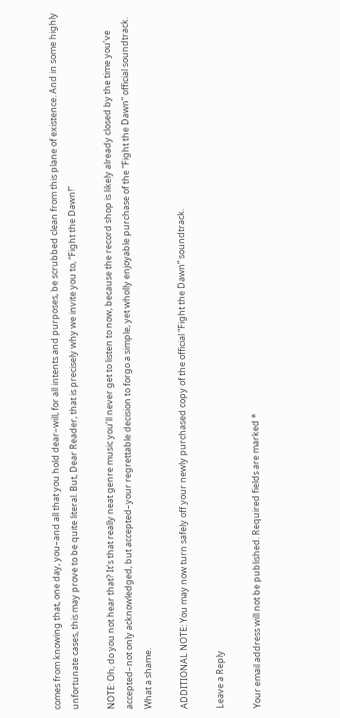comes from knowing that, one day, you–and all that you hold dear–will, for all intents and purposes, be scrubbed clean from this plane of existence. And in some highly unfortunate cases, this may prove to be quite literal. But, Dear Reader, that is precisely why we invite you to, “Fight the Dawn!”

NOTE: Oh, do you not hear that? It’s that really neat genre music you’ll never get to listen to now, because the record shop is likely already closed by the time you’ve accepted–not only acknowledged, but accepted–your regrettable decision to forgo a simple, yet wholly enjoyable purchase of the “Fight the Dawn” official soundtrack. What a shame.

ADDITIONAL NOTE: You may now turn safely off your newly purchased copy of the official “Fight the Dawn” soundtrack.

Leave a Reply

Your email address will not be published. Required fields are marked *